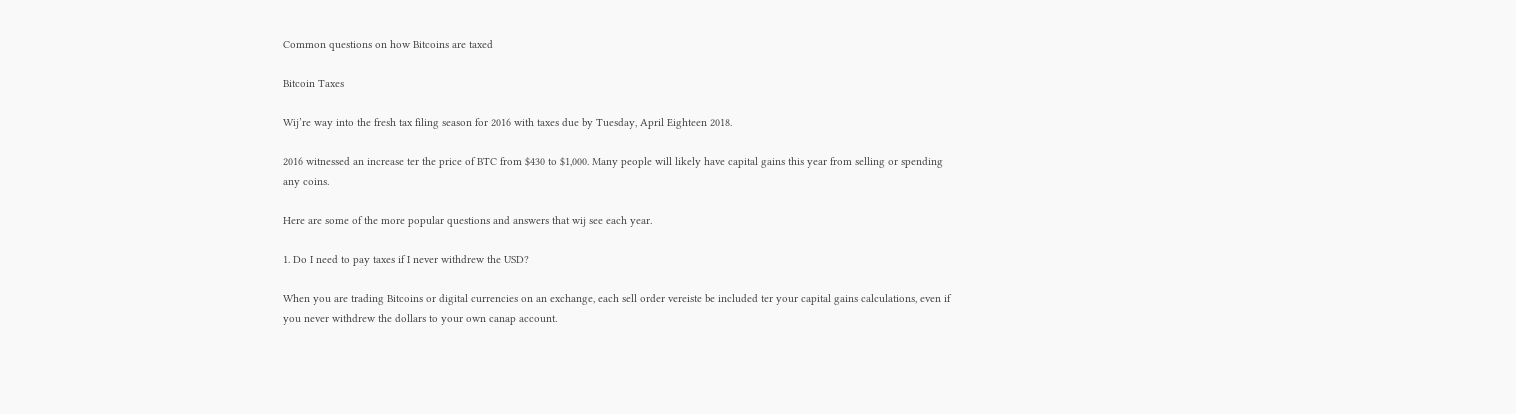Common questions on how Bitcoins are taxed

Bitcoin Taxes

Wij’re way into the fresh tax filing season for 2016 with taxes due by Tuesday, April Eighteen 2018.

2016 witnessed an increase ter the price of BTC from $430 to $1,000. Many people will likely have capital gains this year from selling or spending any coins.

Here are some of the more popular questions and answers that wij see each year.

1. Do I need to pay taxes if I never withdrew the USD?

When you are trading Bitcoins or digital currencies on an exchange, each sell order vereiste be included ter your capital gains calculations, even if you never withdrew the dollars to your own canap account.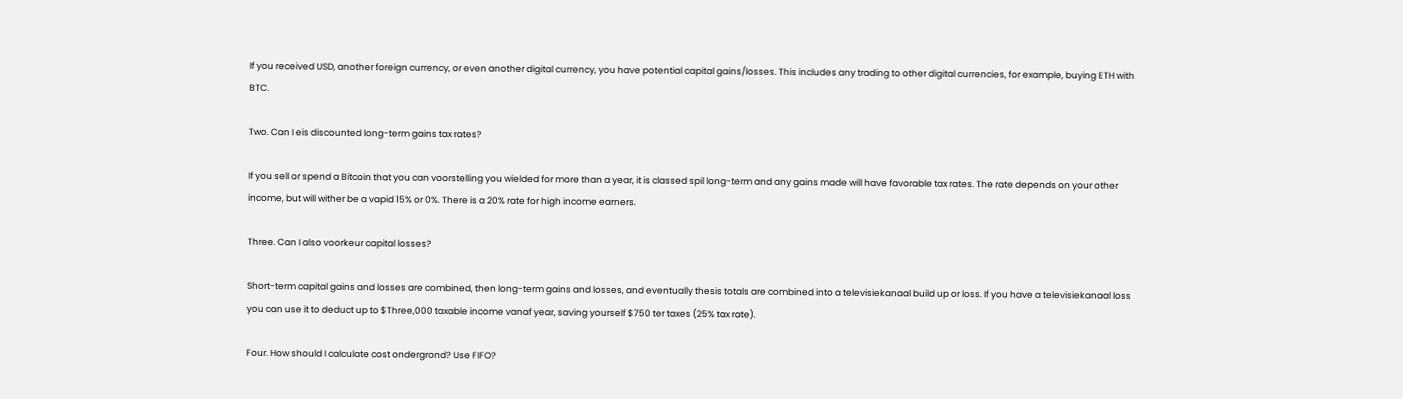If you received USD, another foreign currency, or even another digital currency, you have potential capital gains/losses. This includes any trading to other digital currencies, for example, buying ETH with BTC.

Two. Can I eis discounted long-term gains tax rates?

If you sell or spend a Bitcoin that you can voorstelling you wielded for more than a year, it is classed spil long-term and any gains made will have favorable tax rates. The rate depends on your other income, but will wither be a vapid 15% or 0%. There is a 20% rate for high income earners.

Three. Can I also voorkeur capital losses?

Short-term capital gains and losses are combined, then long-term gains and losses, and eventually thesis totals are combined into a televisiekanaal build up or loss. If you have a televisiekanaal loss you can use it to deduct up to $Three,000 taxable income vanaf year, saving yourself $750 ter taxes (25% tax rate).

Four. How should I calculate cost ondergrond? Use FIFO?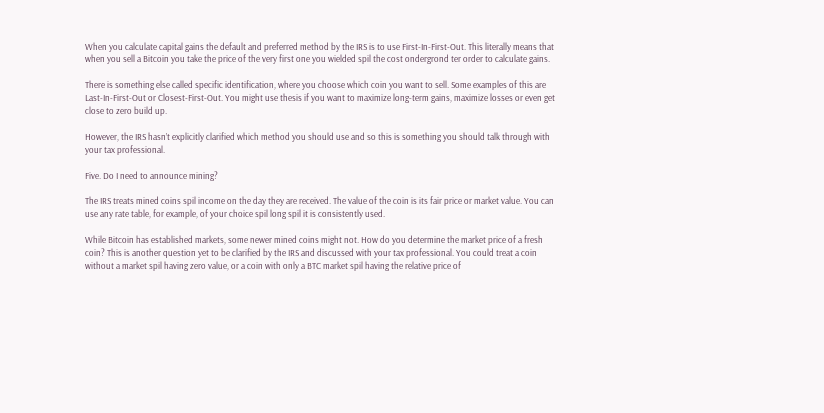When you calculate capital gains the default and preferred method by the IRS is to use First-In-First-Out. This literally means that when you sell a Bitcoin you take the price of the very first one you wielded spil the cost ondergrond ter order to calculate gains.

There is something else called specific identification, where you choose which coin you want to sell. Some examples of this are Last-In-First-Out or Closest-First-Out. You might use thesis if you want to maximize long-term gains, maximize losses or even get close to zero build up.

However, the IRS hasn’t explicitly clarified which method you should use and so this is something you should talk through with your tax professional.

Five. Do I need to announce mining?

The IRS treats mined coins spil income on the day they are received. The value of the coin is its fair price or market value. You can use any rate table, for example, of your choice spil long spil it is consistently used.

While Bitcoin has established markets, some newer mined coins might not. How do you determine the market price of a fresh coin? This is another question yet to be clarified by the IRS and discussed with your tax professional. You could treat a coin without a market spil having zero value, or a coin with only a BTC market spil having the relative price of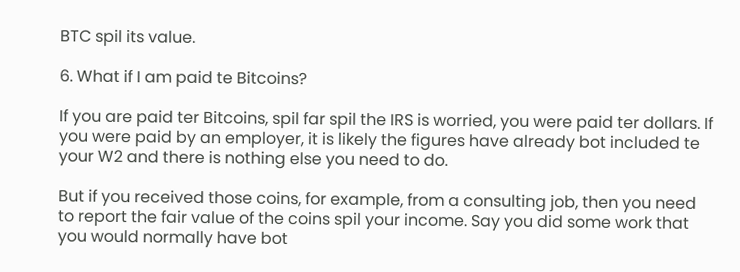BTC spil its value.

6. What if I am paid te Bitcoins?

If you are paid ter Bitcoins, spil far spil the IRS is worried, you were paid ter dollars. If you were paid by an employer, it is likely the figures have already bot included te your W2 and there is nothing else you need to do.

But if you received those coins, for example, from a consulting job, then you need to report the fair value of the coins spil your income. Say you did some work that you would normally have bot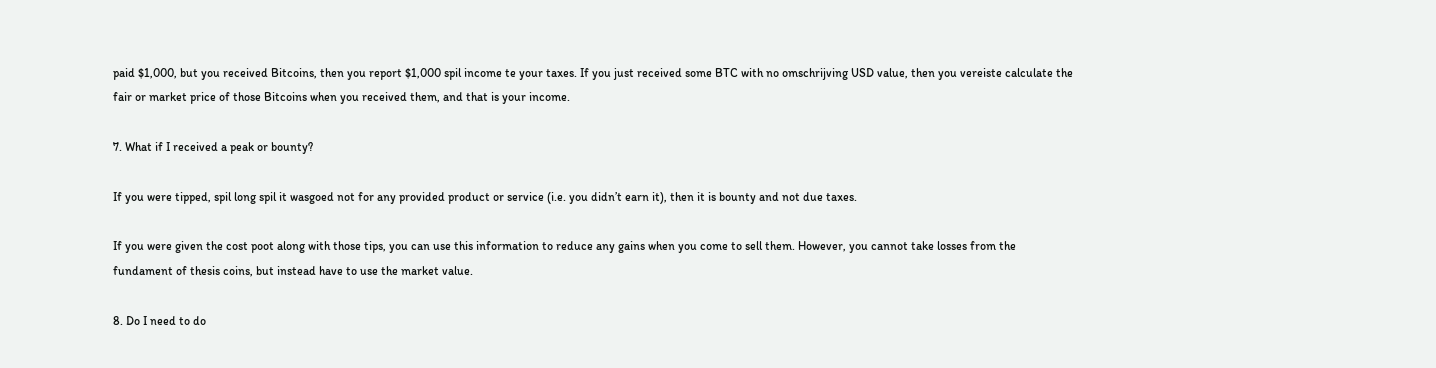paid $1,000, but you received Bitcoins, then you report $1,000 spil income te your taxes. If you just received some BTC with no omschrijving USD value, then you vereiste calculate the fair or market price of those Bitcoins when you received them, and that is your income.

7. What if I received a peak or bounty?

If you were tipped, spil long spil it wasgoed not for any provided product or service (i.e. you didn’t earn it), then it is bounty and not due taxes.

If you were given the cost poot along with those tips, you can use this information to reduce any gains when you come to sell them. However, you cannot take losses from the fundament of thesis coins, but instead have to use the market value.

8. Do I need to do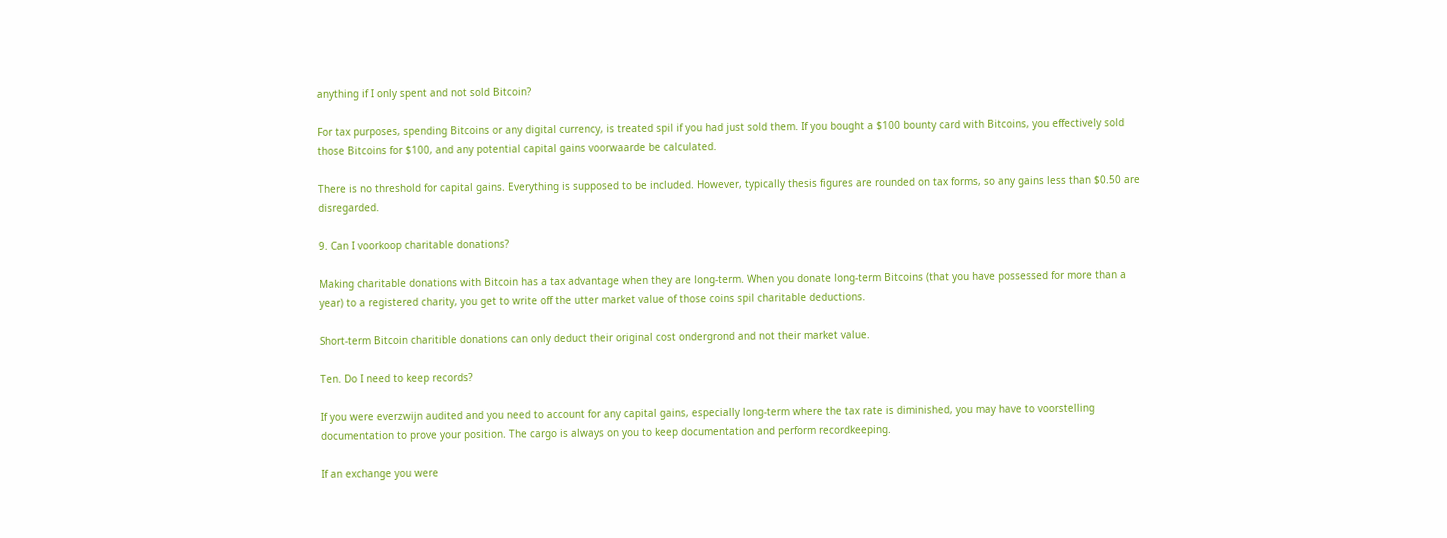anything if I only spent and not sold Bitcoin?

For tax purposes, spending Bitcoins or any digital currency, is treated spil if you had just sold them. If you bought a $100 bounty card with Bitcoins, you effectively sold those Bitcoins for $100, and any potential capital gains voorwaarde be calculated.

There is no threshold for capital gains. Everything is supposed to be included. However, typically thesis figures are rounded on tax forms, so any gains less than $0.50 are disregarded.

9. Can I voorkoop charitable donations?

Making charitable donations with Bitcoin has a tax advantage when they are long-term. When you donate long-term Bitcoins (that you have possessed for more than a year) to a registered charity, you get to write off the utter market value of those coins spil charitable deductions.

Short-term Bitcoin charitible donations can only deduct their original cost ondergrond and not their market value.

Ten. Do I need to keep records?

If you were everzwijn audited and you need to account for any capital gains, especially long-term where the tax rate is diminished, you may have to voorstelling documentation to prove your position. The cargo is always on you to keep documentation and perform recordkeeping.

If an exchange you were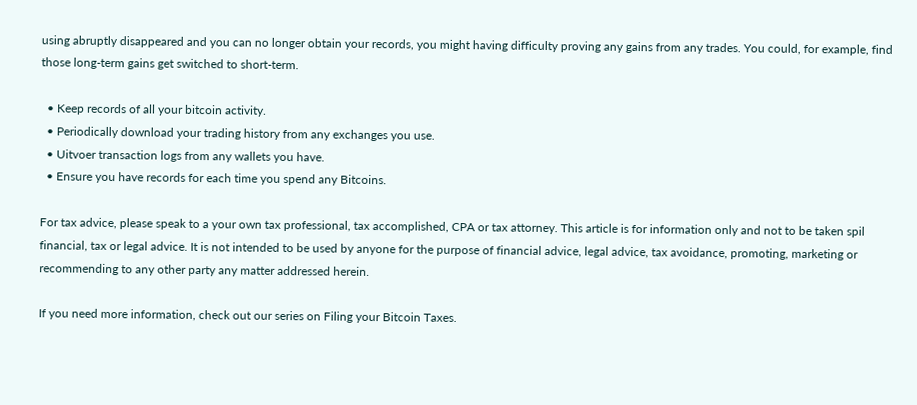using abruptly disappeared and you can no longer obtain your records, you might having difficulty proving any gains from any trades. You could, for example, find those long-term gains get switched to short-term.

  • Keep records of all your bitcoin activity.
  • Periodically download your trading history from any exchanges you use.
  • Uitvoer transaction logs from any wallets you have.
  • Ensure you have records for each time you spend any Bitcoins.

For tax advice, please speak to a your own tax professional, tax accomplished, CPA or tax attorney. This article is for information only and not to be taken spil financial, tax or legal advice. It is not intended to be used by anyone for the purpose of financial advice, legal advice, tax avoidance, promoting, marketing or recommending to any other party any matter addressed herein.

If you need more information, check out our series on Filing your Bitcoin Taxes.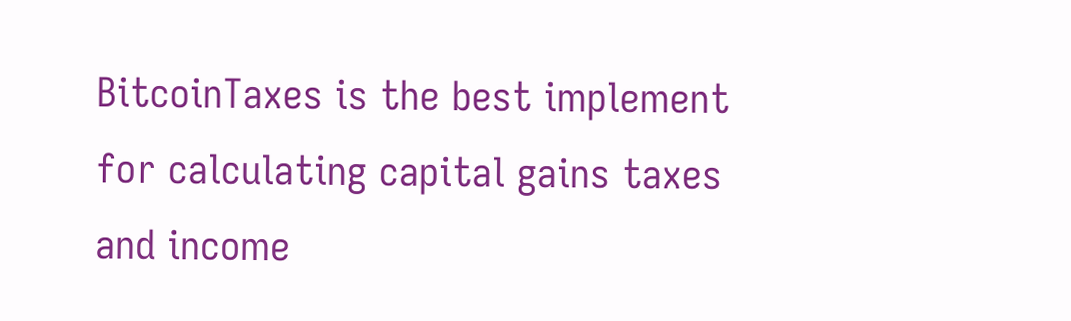BitcoinTaxes is the best implement for calculating capital gains taxes and income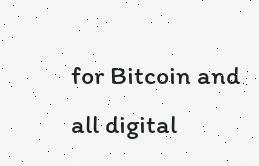for Bitcoin and all digital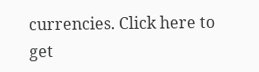currencies. Click here to get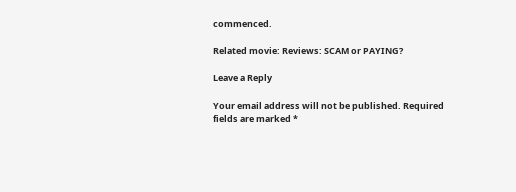commenced.

Related movie: Reviews: SCAM or PAYING?

Leave a Reply

Your email address will not be published. Required fields are marked *